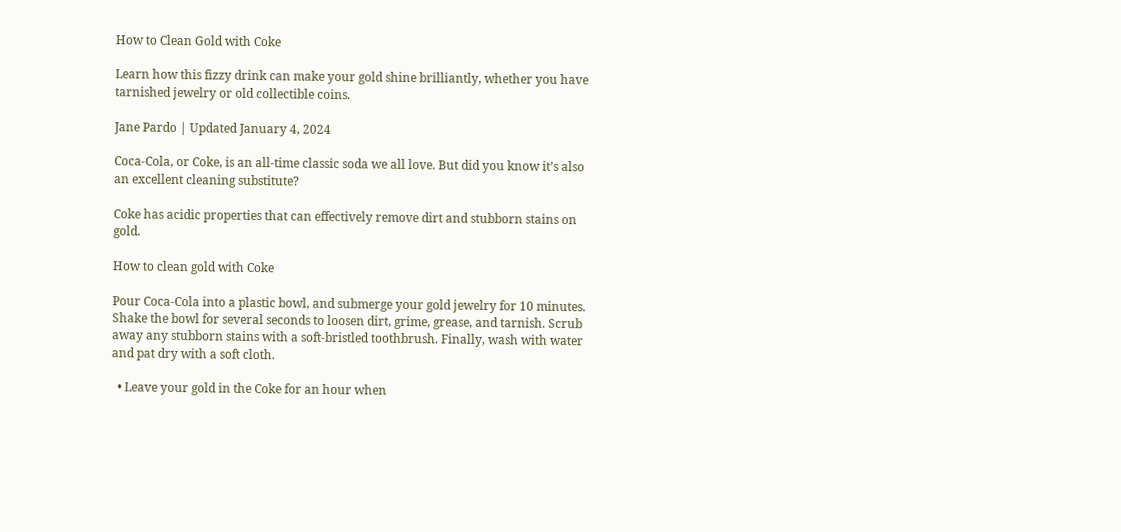How to Clean Gold with Coke

Learn how this fizzy drink can make your gold shine brilliantly, whether you have tarnished jewelry or old collectible coins.

Jane Pardo | Updated January 4, 2024

Coca-Cola, or Coke, is an all-time classic soda we all love. But did you know it’s also an excellent cleaning substitute?

Coke has acidic properties that can effectively remove dirt and stubborn stains on gold.

How to clean gold with Coke

Pour Coca-Cola into a plastic bowl, and submerge your gold jewelry for 10 minutes. Shake the bowl for several seconds to loosen dirt, grime, grease, and tarnish. Scrub away any stubborn stains with a soft-bristled toothbrush. Finally, wash with water and pat dry with a soft cloth.

  • Leave your gold in the Coke for an hour when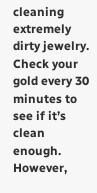cleaning extremely dirty jewelry. Check your gold every 30 minutes to see if it’s clean enough. However,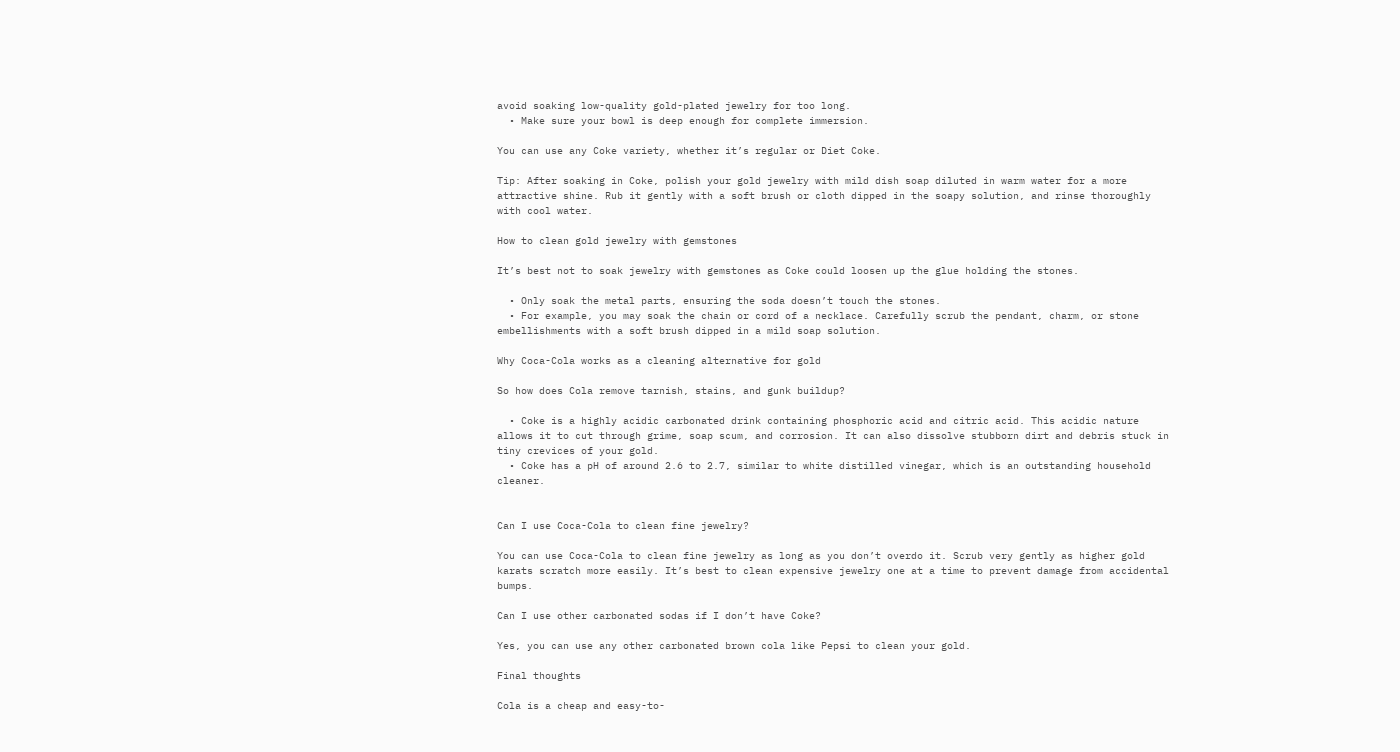avoid soaking low-quality gold-plated jewelry for too long.
  • Make sure your bowl is deep enough for complete immersion.

You can use any Coke variety, whether it’s regular or Diet Coke.

Tip: After soaking in Coke, polish your gold jewelry with mild dish soap diluted in warm water for a more attractive shine. Rub it gently with a soft brush or cloth dipped in the soapy solution, and rinse thoroughly with cool water.

How to clean gold jewelry with gemstones

It’s best not to soak jewelry with gemstones as Coke could loosen up the glue holding the stones.

  • Only soak the metal parts, ensuring the soda doesn’t touch the stones.
  • For example, you may soak the chain or cord of a necklace. Carefully scrub the pendant, charm, or stone embellishments with a soft brush dipped in a mild soap solution.

Why Coca-Cola works as a cleaning alternative for gold

So how does Cola remove tarnish, stains, and gunk buildup?

  • Coke is a highly acidic carbonated drink containing phosphoric acid and citric acid. This acidic nature allows it to cut through grime, soap scum, and corrosion. It can also dissolve stubborn dirt and debris stuck in tiny crevices of your gold.
  • Coke has a pH of around 2.6 to 2.7, similar to white distilled vinegar, which is an outstanding household cleaner.


Can I use Coca-Cola to clean fine jewelry?

You can use Coca-Cola to clean fine jewelry as long as you don’t overdo it. Scrub very gently as higher gold karats scratch more easily. It’s best to clean expensive jewelry one at a time to prevent damage from accidental bumps.

Can I use other carbonated sodas if I don’t have Coke?

Yes, you can use any other carbonated brown cola like Pepsi to clean your gold.

Final thoughts

Cola is a cheap and easy-to-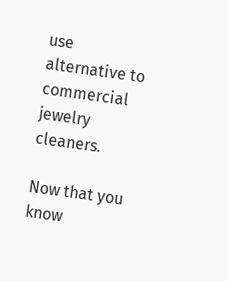use alternative to commercial jewelry cleaners.

Now that you know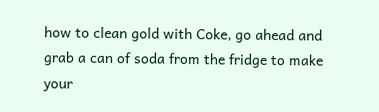how to clean gold with Coke, go ahead and grab a can of soda from the fridge to make your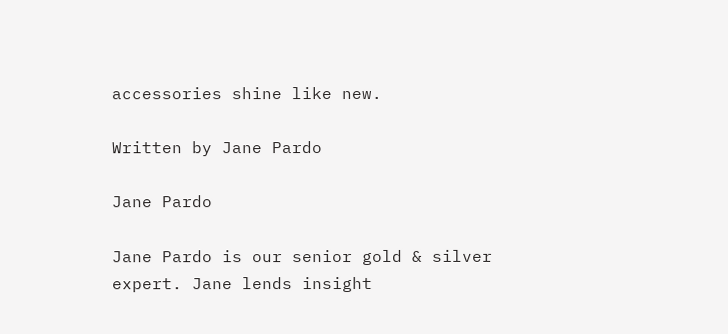accessories shine like new.

Written by Jane Pardo

Jane Pardo

Jane Pardo is our senior gold & silver expert. Jane lends insight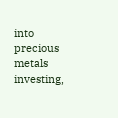into precious metals investing,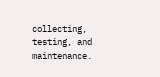collecting, testing, and maintenance.